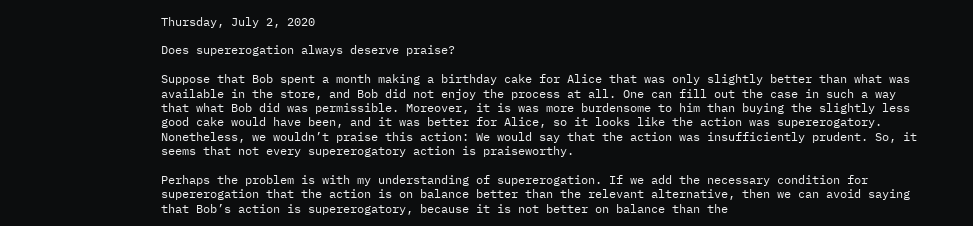Thursday, July 2, 2020

Does supererogation always deserve praise?

Suppose that Bob spent a month making a birthday cake for Alice that was only slightly better than what was available in the store, and Bob did not enjoy the process at all. One can fill out the case in such a way that what Bob did was permissible. Moreover, it is was more burdensome to him than buying the slightly less good cake would have been, and it was better for Alice, so it looks like the action was supererogatory. Nonetheless, we wouldn’t praise this action: We would say that the action was insufficiently prudent. So, it seems that not every supererogatory action is praiseworthy.

Perhaps the problem is with my understanding of supererogation. If we add the necessary condition for supererogation that the action is on balance better than the relevant alternative, then we can avoid saying that Bob’s action is supererogatory, because it is not better on balance than the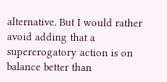alternative. But I would rather avoid adding that a supererogatory action is on balance better than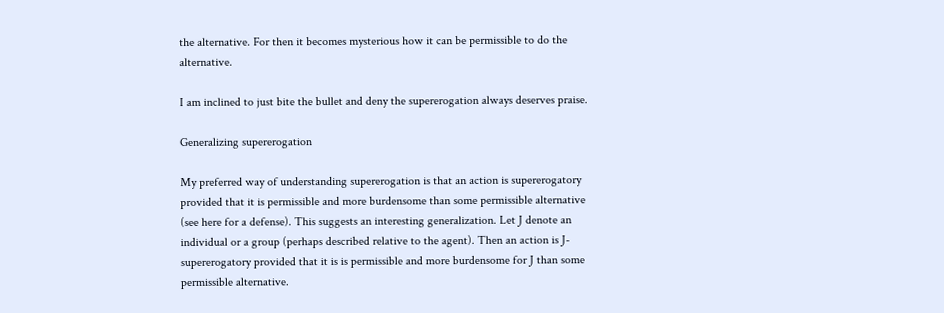the alternative. For then it becomes mysterious how it can be permissible to do the alternative.

I am inclined to just bite the bullet and deny the supererogation always deserves praise.

Generalizing supererogation

My preferred way of understanding supererogation is that an action is supererogatory provided that it is permissible and more burdensome than some permissible alternative (see here for a defense). This suggests an interesting generalization. Let J denote an individual or a group (perhaps described relative to the agent). Then an action is J-supererogatory provided that it is is permissible and more burdensome for J than some permissible alternative.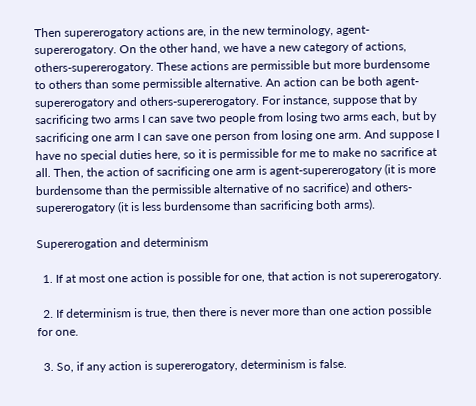Then supererogatory actions are, in the new terminology, agent-supererogatory. On the other hand, we have a new category of actions, others-supererogatory. These actions are permissible but more burdensome to others than some permissible alternative. An action can be both agent-supererogatory and others-supererogatory. For instance, suppose that by sacrificing two arms I can save two people from losing two arms each, but by sacrificing one arm I can save one person from losing one arm. And suppose I have no special duties here, so it is permissible for me to make no sacrifice at all. Then, the action of sacrificing one arm is agent-supererogatory (it is more burdensome than the permissible alternative of no sacrifice) and others-supererogatory (it is less burdensome than sacrificing both arms).

Supererogation and determinism

  1. If at most one action is possible for one, that action is not supererogatory.

  2. If determinism is true, then there is never more than one action possible for one.

  3. So, if any action is supererogatory, determinism is false.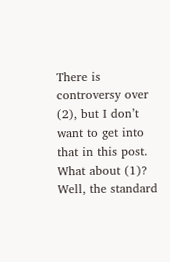There is controversy over (2), but I don’t want to get into that in this post. What about (1)? Well, the standard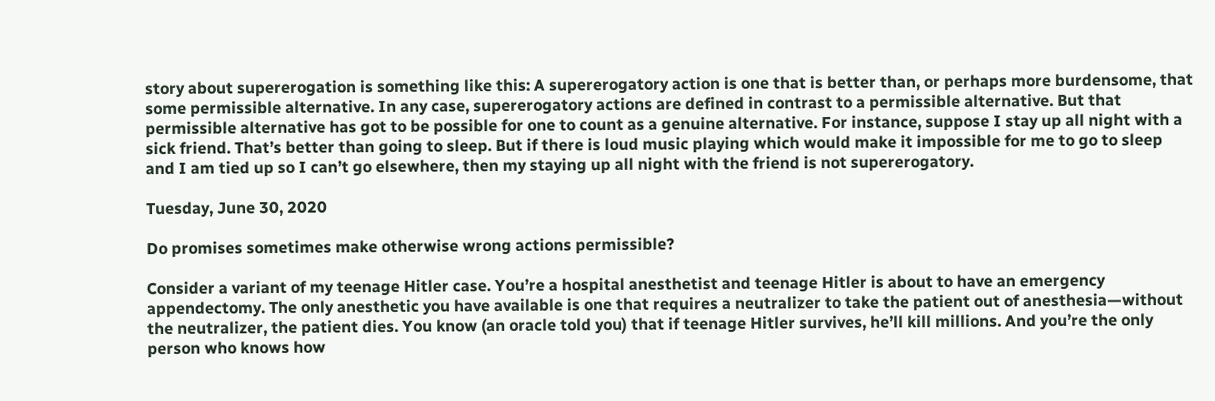story about supererogation is something like this: A supererogatory action is one that is better than, or perhaps more burdensome, that some permissible alternative. In any case, supererogatory actions are defined in contrast to a permissible alternative. But that permissible alternative has got to be possible for one to count as a genuine alternative. For instance, suppose I stay up all night with a sick friend. That’s better than going to sleep. But if there is loud music playing which would make it impossible for me to go to sleep and I am tied up so I can’t go elsewhere, then my staying up all night with the friend is not supererogatory.

Tuesday, June 30, 2020

Do promises sometimes make otherwise wrong actions permissible?

Consider a variant of my teenage Hitler case. You’re a hospital anesthetist and teenage Hitler is about to have an emergency appendectomy. The only anesthetic you have available is one that requires a neutralizer to take the patient out of anesthesia—without the neutralizer, the patient dies. You know (an oracle told you) that if teenage Hitler survives, he’ll kill millions. And you’re the only person who knows how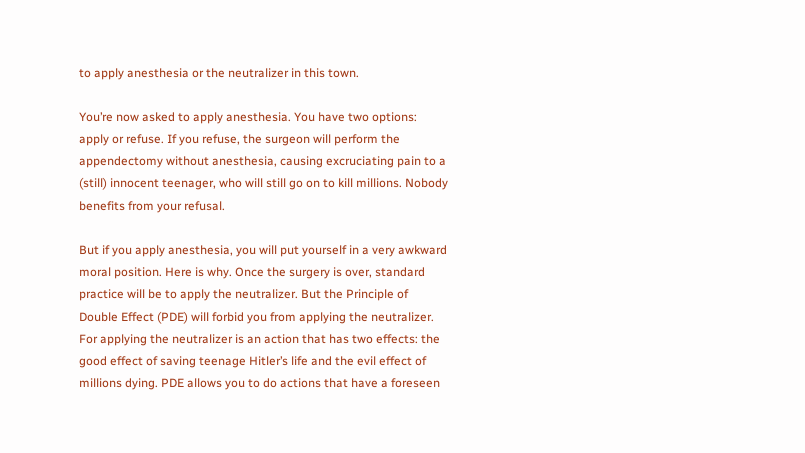to apply anesthesia or the neutralizer in this town.

You’re now asked to apply anesthesia. You have two options: apply or refuse. If you refuse, the surgeon will perform the appendectomy without anesthesia, causing excruciating pain to a (still) innocent teenager, who will still go on to kill millions. Nobody benefits from your refusal.

But if you apply anesthesia, you will put yourself in a very awkward moral position. Here is why. Once the surgery is over, standard practice will be to apply the neutralizer. But the Principle of Double Effect (PDE) will forbid you from applying the neutralizer. For applying the neutralizer is an action that has two effects: the good effect of saving teenage Hitler’s life and the evil effect of millions dying. PDE allows you to do actions that have a foreseen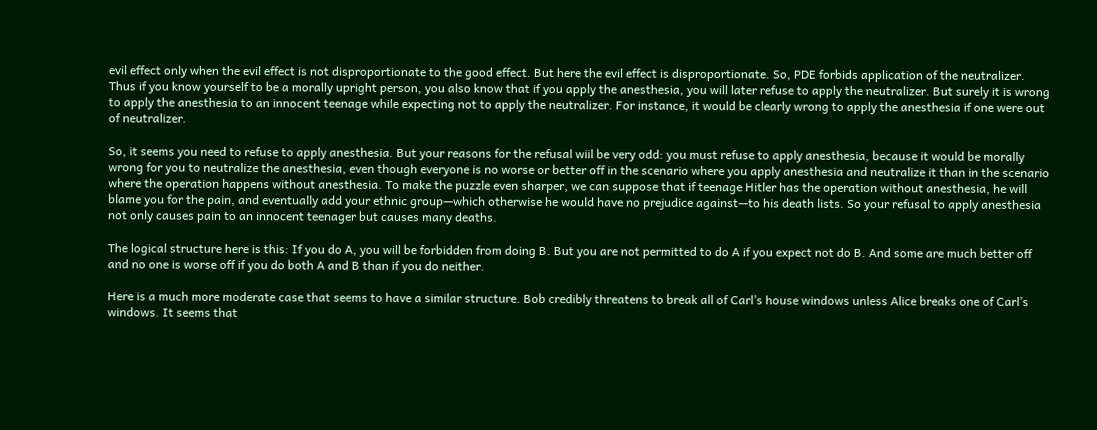evil effect only when the evil effect is not disproportionate to the good effect. But here the evil effect is disproportionate. So, PDE forbids application of the neutralizer. Thus if you know yourself to be a morally upright person, you also know that if you apply the anesthesia, you will later refuse to apply the neutralizer. But surely it is wrong to apply the anesthesia to an innocent teenage while expecting not to apply the neutralizer. For instance, it would be clearly wrong to apply the anesthesia if one were out of neutralizer.

So, it seems you need to refuse to apply anesthesia. But your reasons for the refusal wiil be very odd: you must refuse to apply anesthesia, because it would be morally wrong for you to neutralize the anesthesia, even though everyone is no worse or better off in the scenario where you apply anesthesia and neutralize it than in the scenario where the operation happens without anesthesia. To make the puzzle even sharper, we can suppose that if teenage Hitler has the operation without anesthesia, he will blame you for the pain, and eventually add your ethnic group—which otherwise he would have no prejudice against—to his death lists. So your refusal to apply anesthesia not only causes pain to an innocent teenager but causes many deaths.

The logical structure here is this: If you do A, you will be forbidden from doing B. But you are not permitted to do A if you expect not do B. And some are much better off and no one is worse off if you do both A and B than if you do neither.

Here is a much more moderate case that seems to have a similar structure. Bob credibly threatens to break all of Carl’s house windows unless Alice breaks one of Carl’s windows. It seems that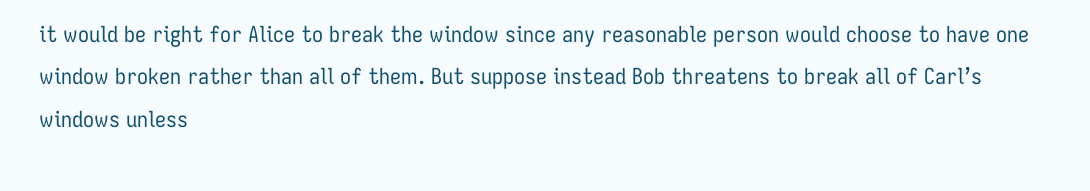it would be right for Alice to break the window since any reasonable person would choose to have one window broken rather than all of them. But suppose instead Bob threatens to break all of Carl’s windows unless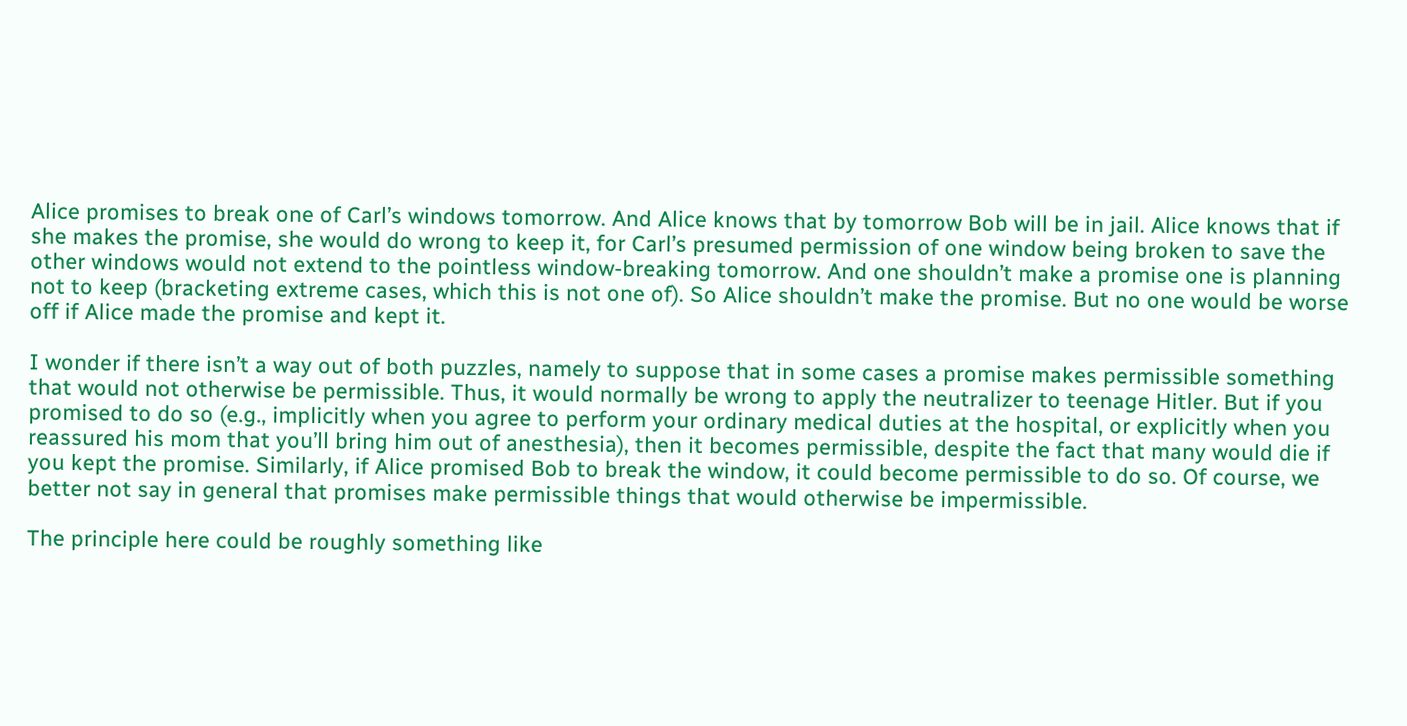Alice promises to break one of Carl’s windows tomorrow. And Alice knows that by tomorrow Bob will be in jail. Alice knows that if she makes the promise, she would do wrong to keep it, for Carl’s presumed permission of one window being broken to save the other windows would not extend to the pointless window-breaking tomorrow. And one shouldn’t make a promise one is planning not to keep (bracketing extreme cases, which this is not one of). So Alice shouldn’t make the promise. But no one would be worse off if Alice made the promise and kept it.

I wonder if there isn’t a way out of both puzzles, namely to suppose that in some cases a promise makes permissible something that would not otherwise be permissible. Thus, it would normally be wrong to apply the neutralizer to teenage Hitler. But if you promised to do so (e.g., implicitly when you agree to perform your ordinary medical duties at the hospital, or explicitly when you reassured his mom that you’ll bring him out of anesthesia), then it becomes permissible, despite the fact that many would die if you kept the promise. Similarly, if Alice promised Bob to break the window, it could become permissible to do so. Of course, we better not say in general that promises make permissible things that would otherwise be impermissible.

The principle here could be roughly something like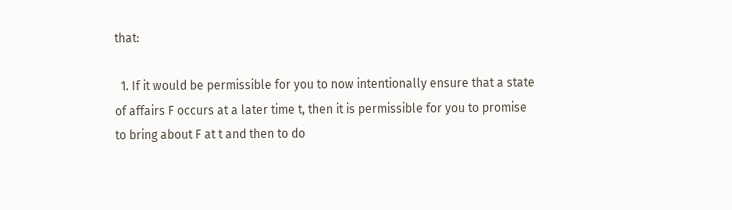that:

  1. If it would be permissible for you to now intentionally ensure that a state of affairs F occurs at a later time t, then it is permissible for you to promise to bring about F at t and then to do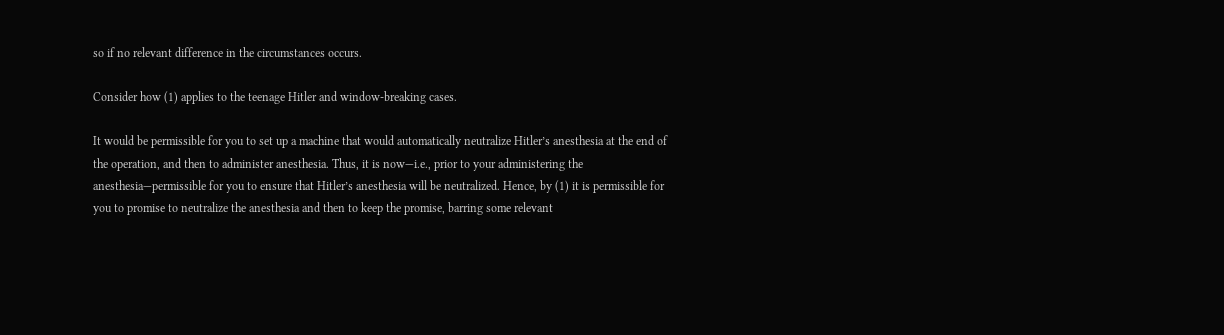so if no relevant difference in the circumstances occurs.

Consider how (1) applies to the teenage Hitler and window-breaking cases.

It would be permissible for you to set up a machine that would automatically neutralize Hitler’s anesthesia at the end of the operation, and then to administer anesthesia. Thus, it is now—i.e., prior to your administering the anesthesia—permissible for you to ensure that Hitler’s anesthesia will be neutralized. Hence, by (1) it is permissible for you to promise to neutralize the anesthesia and then to keep the promise, barring some relevant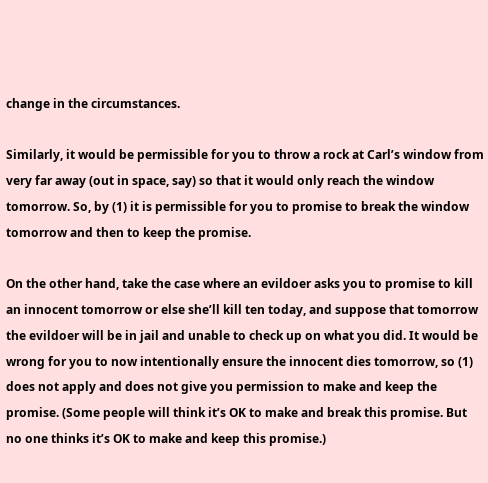change in the circumstances.

Similarly, it would be permissible for you to throw a rock at Carl’s window from very far away (out in space, say) so that it would only reach the window tomorrow. So, by (1) it is permissible for you to promise to break the window tomorrow and then to keep the promise.

On the other hand, take the case where an evildoer asks you to promise to kill an innocent tomorrow or else she’ll kill ten today, and suppose that tomorrow the evildoer will be in jail and unable to check up on what you did. It would be wrong for you to now intentionally ensure the innocent dies tomorrow, so (1) does not apply and does not give you permission to make and keep the promise. (Some people will think it’s OK to make and break this promise. But no one thinks it’s OK to make and keep this promise.)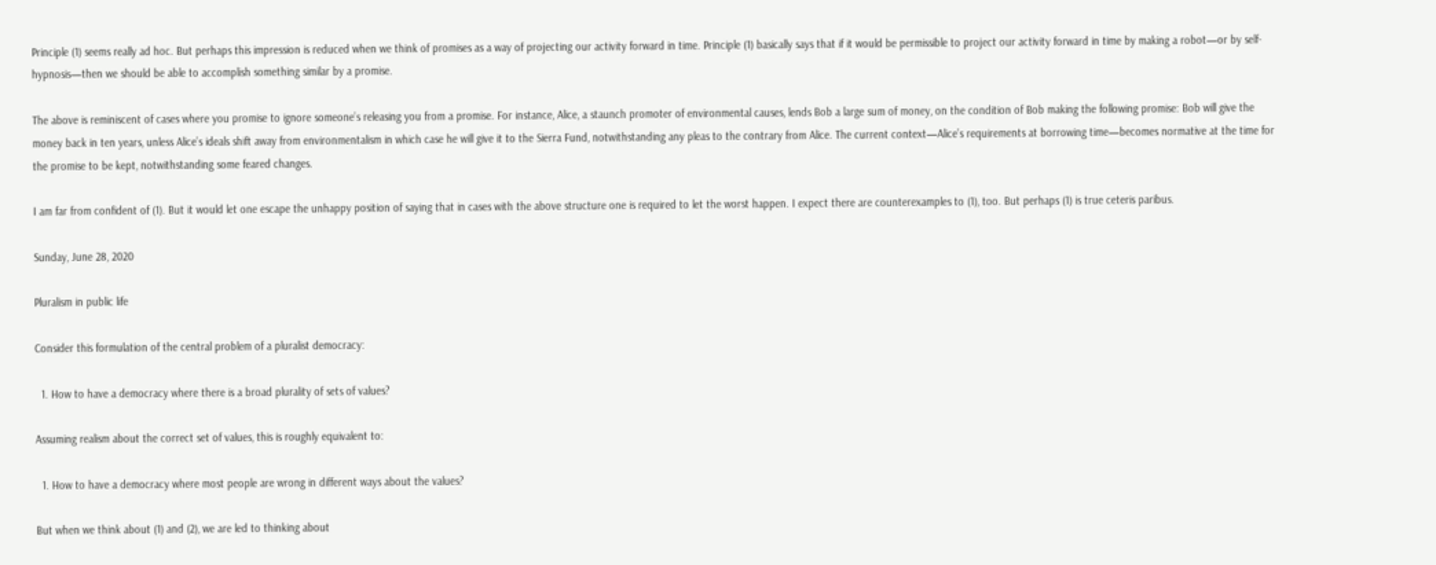Principle (1) seems really ad hoc. But perhaps this impression is reduced when we think of promises as a way of projecting our activity forward in time. Principle (1) basically says that if it would be permissible to project our activity forward in time by making a robot—or by self-hypnosis—then we should be able to accomplish something similar by a promise.

The above is reminiscent of cases where you promise to ignore someone’s releasing you from a promise. For instance, Alice, a staunch promoter of environmental causes, lends Bob a large sum of money, on the condition of Bob making the following promise: Bob will give the money back in ten years, unless Alice’s ideals shift away from environmentalism in which case he will give it to the Sierra Fund, notwithstanding any pleas to the contrary from Alice. The current context—Alice’s requirements at borrowing time—becomes normative at the time for the promise to be kept, notwithstanding some feared changes.

I am far from confident of (1). But it would let one escape the unhappy position of saying that in cases with the above structure one is required to let the worst happen. I expect there are counterexamples to (1), too. But perhaps (1) is true ceteris paribus.

Sunday, June 28, 2020

Pluralism in public life

Consider this formulation of the central problem of a pluralist democracy:

  1. How to have a democracy where there is a broad plurality of sets of values?

Assuming realism about the correct set of values, this is roughly equivalent to:

  1. How to have a democracy where most people are wrong in different ways about the values?

But when we think about (1) and (2), we are led to thinking about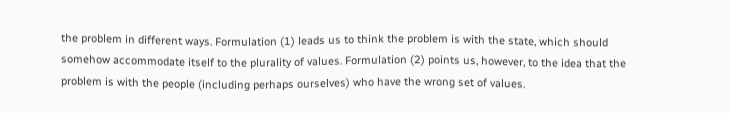the problem in different ways. Formulation (1) leads us to think the problem is with the state, which should somehow accommodate itself to the plurality of values. Formulation (2) points us, however, to the idea that the problem is with the people (including perhaps ourselves) who have the wrong set of values.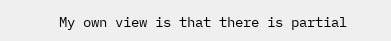My own view is that there is partial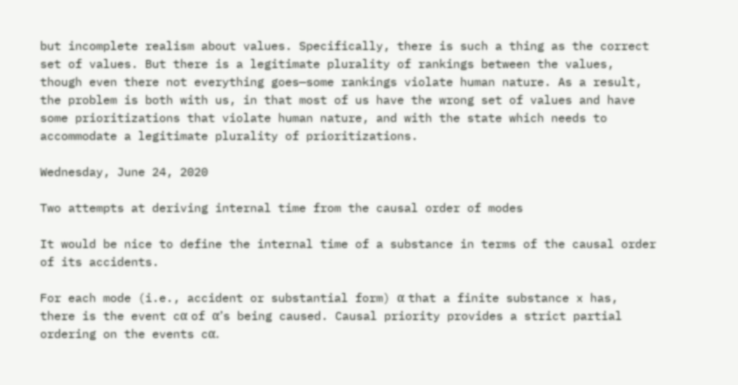but incomplete realism about values. Specifically, there is such a thing as the correct set of values. But there is a legitimate plurality of rankings between the values, though even there not everything goes—some rankings violate human nature. As a result, the problem is both with us, in that most of us have the wrong set of values and have some prioritizations that violate human nature, and with the state which needs to accommodate a legitimate plurality of prioritizations.

Wednesday, June 24, 2020

Two attempts at deriving internal time from the causal order of modes

It would be nice to define the internal time of a substance in terms of the causal order of its accidents.

For each mode (i.e., accident or substantial form) α that a finite substance x has, there is the event cα of α’s being caused. Causal priority provides a strict partial ordering on the events cα.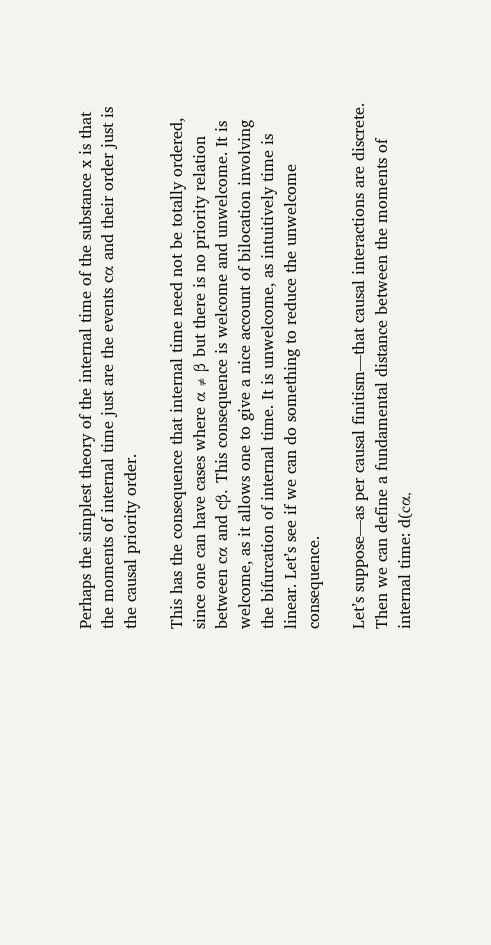Perhaps the simplest theory of the internal time of the substance x is that the moments of internal time just are the events cα and their order just is the causal priority order.

This has the consequence that internal time need not be totally ordered, since one can have cases where α ≠ β but there is no priority relation between cα and cβ. This consequence is welcome and unwelcome. It is welcome, as it allows one to give a nice account of bilocation involving the bifurcation of internal time. It is unwelcome, as intuitively time is linear. Let’s see if we can do something to reduce the unwelcome consequence.

Let’s suppose—as per causal finitism—that causal interactions are discrete. Then we can define a fundamental distance between the moments of internal time: d(cα,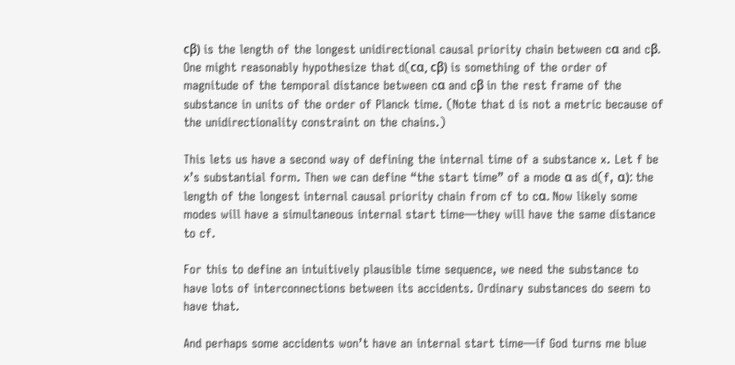cβ) is the length of the longest unidirectional causal priority chain between cα and cβ. One might reasonably hypothesize that d(cα, cβ) is something of the order of magnitude of the temporal distance between cα and cβ in the rest frame of the substance in units of the order of Planck time. (Note that d is not a metric because of the unidirectionality constraint on the chains.)

This lets us have a second way of defining the internal time of a substance x. Let f be x’s substantial form. Then we can define “the start time” of a mode α as d(f, α): the length of the longest internal causal priority chain from cf to cα. Now likely some modes will have a simultaneous internal start time—they will have the same distance to cf.

For this to define an intuitively plausible time sequence, we need the substance to have lots of interconnections between its accidents. Ordinary substances do seem to have that.

And perhaps some accidents won’t have an internal start time—if God turns me blue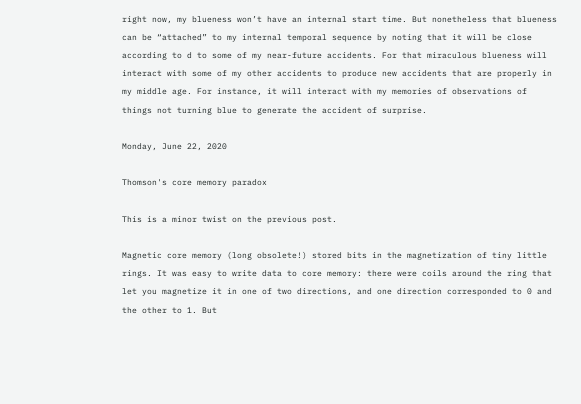right now, my blueness won’t have an internal start time. But nonetheless that blueness can be “attached” to my internal temporal sequence by noting that it will be close according to d to some of my near-future accidents. For that miraculous blueness will interact with some of my other accidents to produce new accidents that are properly in my middle age. For instance, it will interact with my memories of observations of things not turning blue to generate the accident of surprise.

Monday, June 22, 2020

Thomson's core memory paradox

This is a minor twist on the previous post.

Magnetic core memory (long obsolete!) stored bits in the magnetization of tiny little rings. It was easy to write data to core memory: there were coils around the ring that let you magnetize it in one of two directions, and one direction corresponded to 0 and the other to 1. But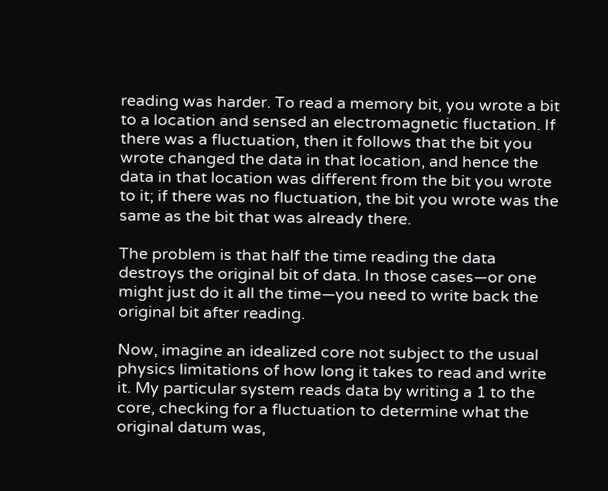reading was harder. To read a memory bit, you wrote a bit to a location and sensed an electromagnetic fluctation. If there was a fluctuation, then it follows that the bit you wrote changed the data in that location, and hence the data in that location was different from the bit you wrote to it; if there was no fluctuation, the bit you wrote was the same as the bit that was already there.

The problem is that half the time reading the data destroys the original bit of data. In those cases—or one might just do it all the time—you need to write back the original bit after reading.

Now, imagine an idealized core not subject to the usual physics limitations of how long it takes to read and write it. My particular system reads data by writing a 1 to the core, checking for a fluctuation to determine what the original datum was,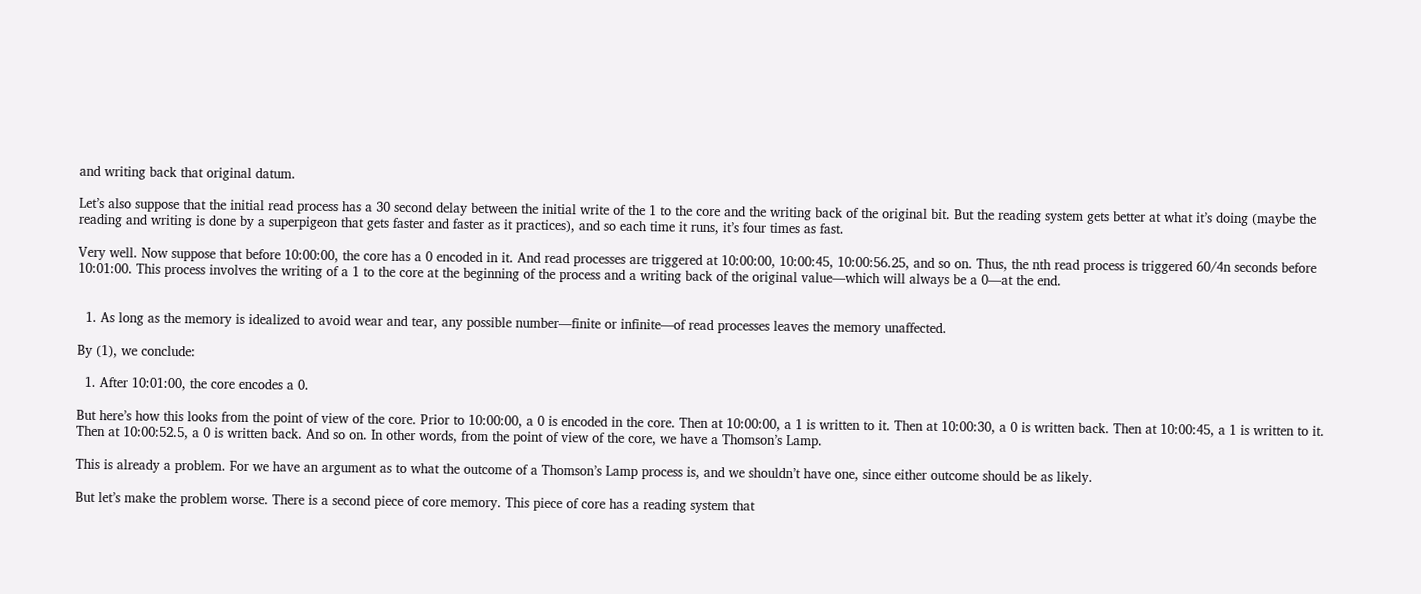and writing back that original datum.

Let’s also suppose that the initial read process has a 30 second delay between the initial write of the 1 to the core and the writing back of the original bit. But the reading system gets better at what it’s doing (maybe the reading and writing is done by a superpigeon that gets faster and faster as it practices), and so each time it runs, it’s four times as fast.

Very well. Now suppose that before 10:00:00, the core has a 0 encoded in it. And read processes are triggered at 10:00:00, 10:00:45, 10:00:56.25, and so on. Thus, the nth read process is triggered 60/4n seconds before 10:01:00. This process involves the writing of a 1 to the core at the beginning of the process and a writing back of the original value—which will always be a 0—at the end.


  1. As long as the memory is idealized to avoid wear and tear, any possible number—finite or infinite—of read processes leaves the memory unaffected.

By (1), we conclude:

  1. After 10:01:00, the core encodes a 0.

But here’s how this looks from the point of view of the core. Prior to 10:00:00, a 0 is encoded in the core. Then at 10:00:00, a 1 is written to it. Then at 10:00:30, a 0 is written back. Then at 10:00:45, a 1 is written to it. Then at 10:00:52.5, a 0 is written back. And so on. In other words, from the point of view of the core, we have a Thomson’s Lamp.

This is already a problem. For we have an argument as to what the outcome of a Thomson’s Lamp process is, and we shouldn’t have one, since either outcome should be as likely.

But let’s make the problem worse. There is a second piece of core memory. This piece of core has a reading system that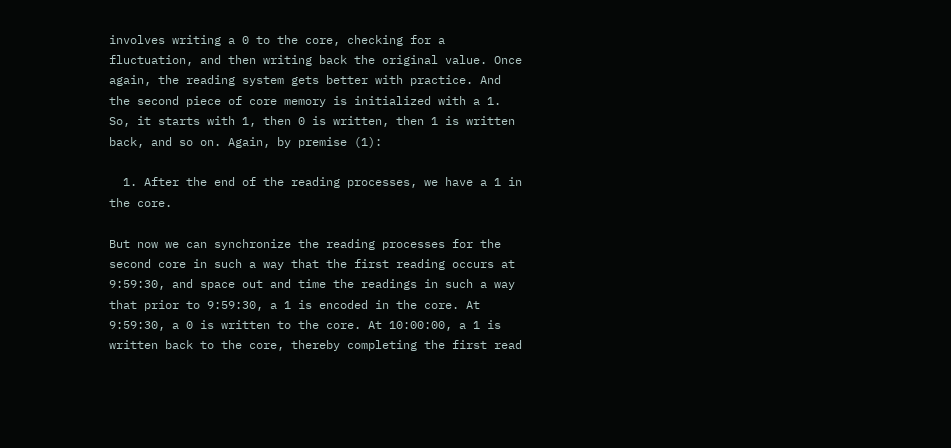involves writing a 0 to the core, checking for a fluctuation, and then writing back the original value. Once again, the reading system gets better with practice. And the second piece of core memory is initialized with a 1. So, it starts with 1, then 0 is written, then 1 is written back, and so on. Again, by premise (1):

  1. After the end of the reading processes, we have a 1 in the core.

But now we can synchronize the reading processes for the second core in such a way that the first reading occurs at 9:59:30, and space out and time the readings in such a way that prior to 9:59:30, a 1 is encoded in the core. At 9:59:30, a 0 is written to the core. At 10:00:00, a 1 is written back to the core, thereby completing the first read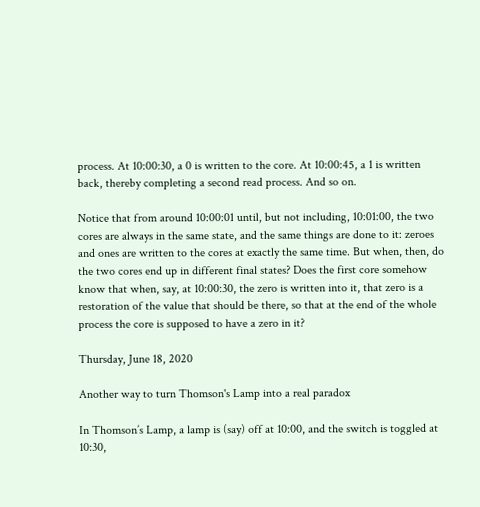process. At 10:00:30, a 0 is written to the core. At 10:00:45, a 1 is written back, thereby completing a second read process. And so on.

Notice that from around 10:00:01 until, but not including, 10:01:00, the two cores are always in the same state, and the same things are done to it: zeroes and ones are written to the cores at exactly the same time. But when, then, do the two cores end up in different final states? Does the first core somehow know that when, say, at 10:00:30, the zero is written into it, that zero is a restoration of the value that should be there, so that at the end of the whole process the core is supposed to have a zero in it?

Thursday, June 18, 2020

Another way to turn Thomson's Lamp into a real paradox

In Thomson’s Lamp, a lamp is (say) off at 10:00, and the switch is toggled at 10:30,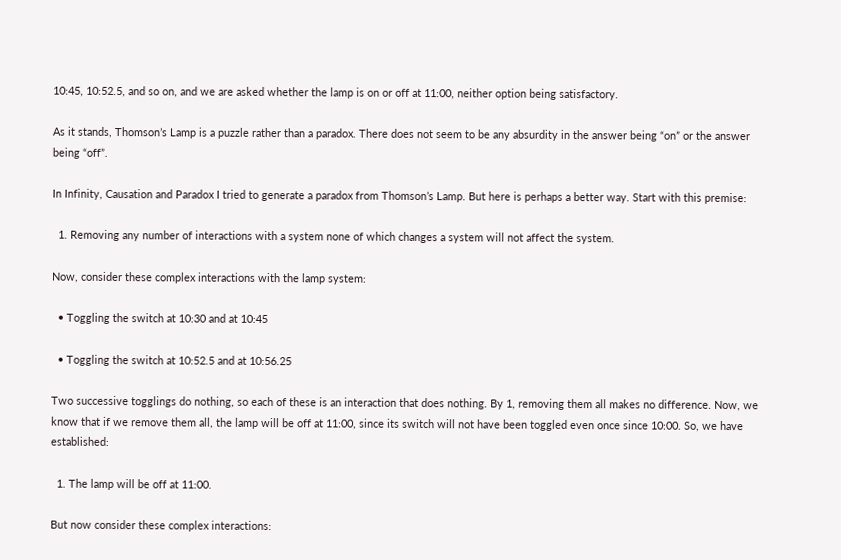10:45, 10:52.5, and so on, and we are asked whether the lamp is on or off at 11:00, neither option being satisfactory.

As it stands, Thomson’s Lamp is a puzzle rather than a paradox. There does not seem to be any absurdity in the answer being “on” or the answer being “off”.

In Infinity, Causation and Paradox I tried to generate a paradox from Thomson’s Lamp. But here is perhaps a better way. Start with this premise:

  1. Removing any number of interactions with a system none of which changes a system will not affect the system.

Now, consider these complex interactions with the lamp system:

  • Toggling the switch at 10:30 and at 10:45

  • Toggling the switch at 10:52.5 and at 10:56.25

Two successive togglings do nothing, so each of these is an interaction that does nothing. By 1, removing them all makes no difference. Now, we know that if we remove them all, the lamp will be off at 11:00, since its switch will not have been toggled even once since 10:00. So, we have established:

  1. The lamp will be off at 11:00.

But now consider these complex interactions: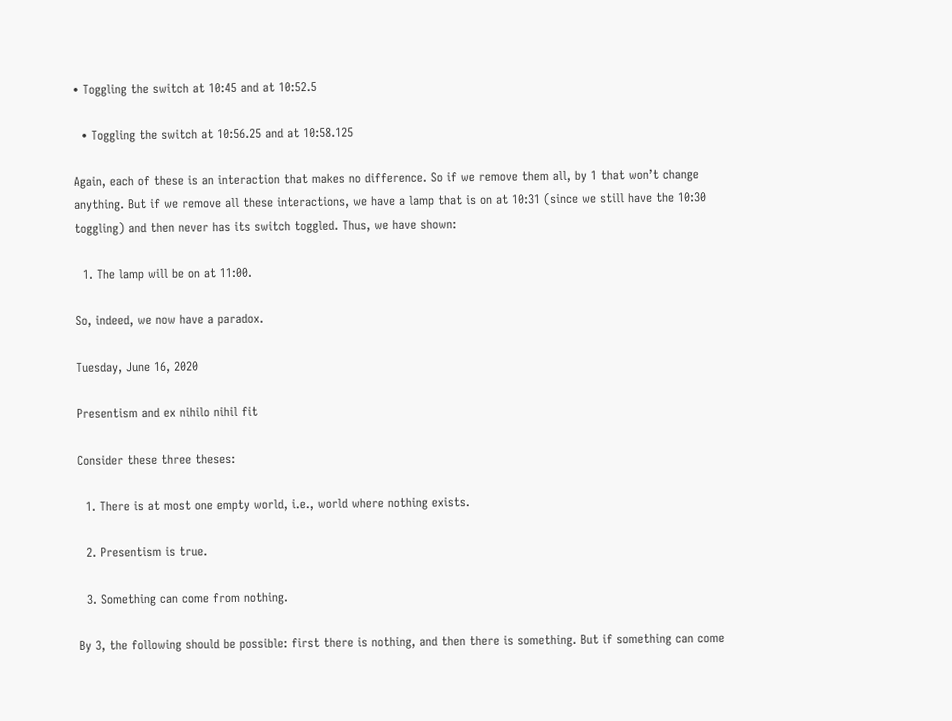• Toggling the switch at 10:45 and at 10:52.5

  • Toggling the switch at 10:56.25 and at 10:58.125

Again, each of these is an interaction that makes no difference. So if we remove them all, by 1 that won’t change anything. But if we remove all these interactions, we have a lamp that is on at 10:31 (since we still have the 10:30 toggling) and then never has its switch toggled. Thus, we have shown:

  1. The lamp will be on at 11:00.

So, indeed, we now have a paradox.

Tuesday, June 16, 2020

Presentism and ex nihilo nihil fit

Consider these three theses:

  1. There is at most one empty world, i.e., world where nothing exists.

  2. Presentism is true.

  3. Something can come from nothing.

By 3, the following should be possible: first there is nothing, and then there is something. But if something can come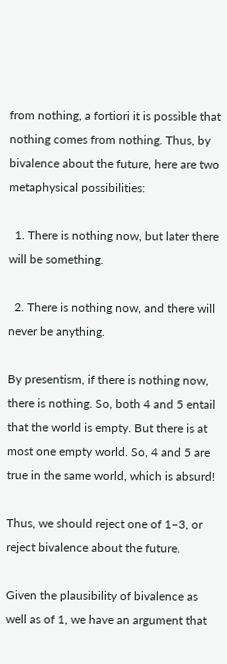from nothing, a fortiori it is possible that nothing comes from nothing. Thus, by bivalence about the future, here are two metaphysical possibilities:

  1. There is nothing now, but later there will be something.

  2. There is nothing now, and there will never be anything.

By presentism, if there is nothing now, there is nothing. So, both 4 and 5 entail that the world is empty. But there is at most one empty world. So, 4 and 5 are true in the same world, which is absurd!

Thus, we should reject one of 1–3, or reject bivalence about the future.

Given the plausibility of bivalence as well as of 1, we have an argument that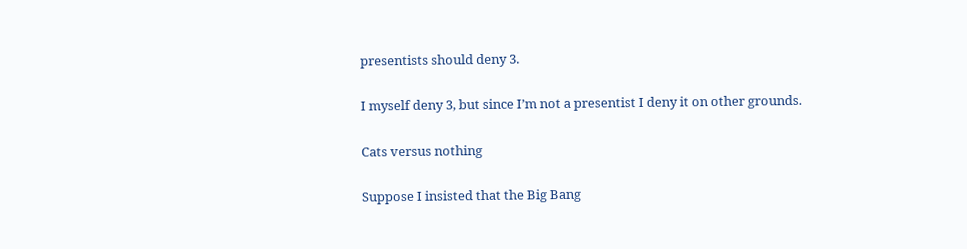presentists should deny 3.

I myself deny 3, but since I’m not a presentist I deny it on other grounds.

Cats versus nothing

Suppose I insisted that the Big Bang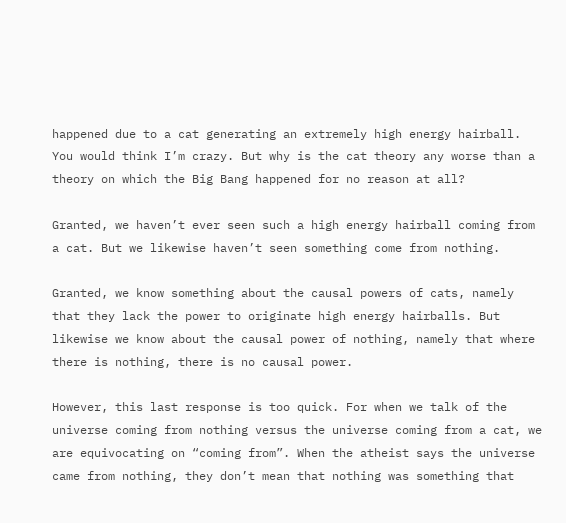happened due to a cat generating an extremely high energy hairball. You would think I’m crazy. But why is the cat theory any worse than a theory on which the Big Bang happened for no reason at all?

Granted, we haven’t ever seen such a high energy hairball coming from a cat. But we likewise haven’t seen something come from nothing.

Granted, we know something about the causal powers of cats, namely that they lack the power to originate high energy hairballs. But likewise we know about the causal power of nothing, namely that where there is nothing, there is no causal power.

However, this last response is too quick. For when we talk of the universe coming from nothing versus the universe coming from a cat, we are equivocating on “coming from”. When the atheist says the universe came from nothing, they don’t mean that nothing was something that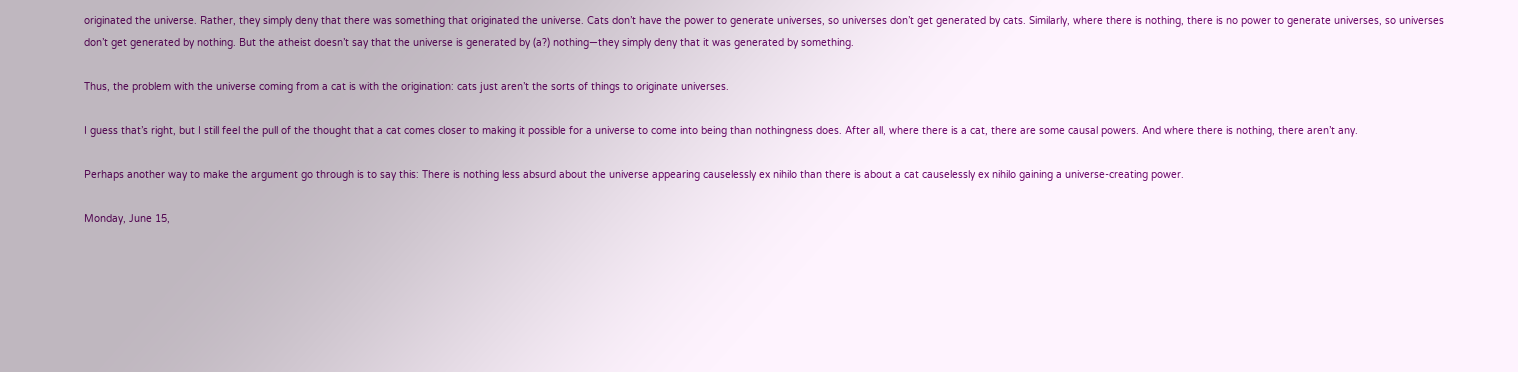originated the universe. Rather, they simply deny that there was something that originated the universe. Cats don’t have the power to generate universes, so universes don’t get generated by cats. Similarly, where there is nothing, there is no power to generate universes, so universes don’t get generated by nothing. But the atheist doesn’t say that the universe is generated by (a?) nothing—they simply deny that it was generated by something.

Thus, the problem with the universe coming from a cat is with the origination: cats just aren’t the sorts of things to originate universes.

I guess that’s right, but I still feel the pull of the thought that a cat comes closer to making it possible for a universe to come into being than nothingness does. After all, where there is a cat, there are some causal powers. And where there is nothing, there aren’t any.

Perhaps another way to make the argument go through is to say this: There is nothing less absurd about the universe appearing causelessly ex nihilo than there is about a cat causelessly ex nihilo gaining a universe-creating power.

Monday, June 15,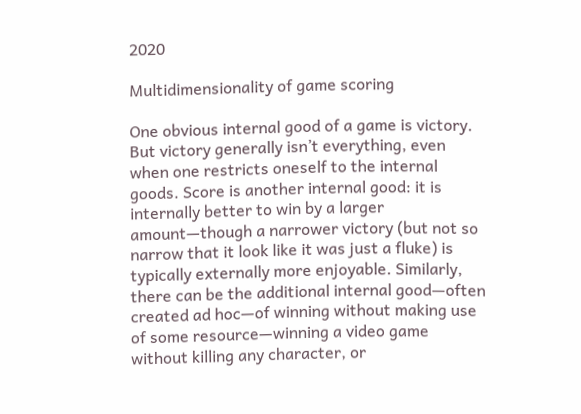2020

Multidimensionality of game scoring

One obvious internal good of a game is victory. But victory generally isn’t everything, even when one restricts oneself to the internal goods. Score is another internal good: it is internally better to win by a larger amount—though a narrower victory (but not so narrow that it look like it was just a fluke) is typically externally more enjoyable. Similarly, there can be the additional internal good—often created ad hoc—of winning without making use of some resource—winning a video game without killing any character, or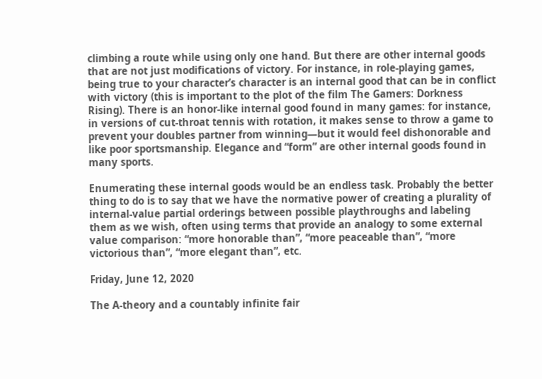climbing a route while using only one hand. But there are other internal goods that are not just modifications of victory. For instance, in role-playing games, being true to your character’s character is an internal good that can be in conflict with victory (this is important to the plot of the film The Gamers: Dorkness Rising). There is an honor-like internal good found in many games: for instance, in versions of cut-throat tennis with rotation, it makes sense to throw a game to prevent your doubles partner from winning—but it would feel dishonorable and like poor sportsmanship. Elegance and “form” are other internal goods found in many sports.

Enumerating these internal goods would be an endless task. Probably the better thing to do is to say that we have the normative power of creating a plurality of internal-value partial orderings between possible playthroughs and labeling them as we wish, often using terms that provide an analogy to some external value comparison: “more honorable than”, “more peaceable than”, “more victorious than”, “more elegant than”, etc.

Friday, June 12, 2020

The A-theory and a countably infinite fair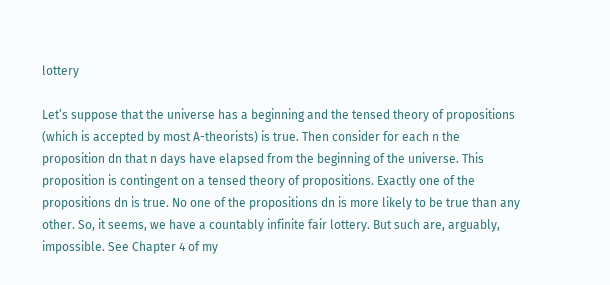lottery

Let’s suppose that the universe has a beginning and the tensed theory of propositions (which is accepted by most A-theorists) is true. Then consider for each n the proposition dn that n days have elapsed from the beginning of the universe. This proposition is contingent on a tensed theory of propositions. Exactly one of the propositions dn is true. No one of the propositions dn is more likely to be true than any other. So, it seems, we have a countably infinite fair lottery. But such are, arguably, impossible. See Chapter 4 of my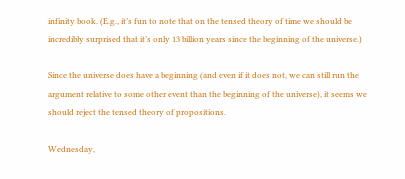infinity book. (E.g., it’s fun to note that on the tensed theory of time we should be incredibly surprised that it’s only 13 billion years since the beginning of the universe.)

Since the universe does have a beginning (and even if it does not, we can still run the argument relative to some other event than the beginning of the universe), it seems we should reject the tensed theory of propositions.

Wednesday,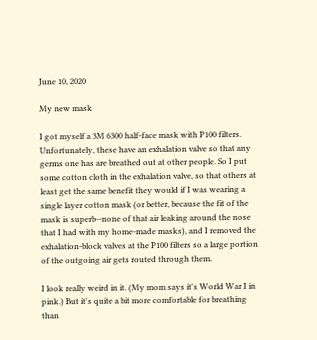June 10, 2020

My new mask

I got myself a 3M 6300 half-face mask with P100 filters. Unfortunately, these have an exhalation valve so that any germs one has are breathed out at other people. So I put some cotton cloth in the exhalation valve, so that others at least get the same benefit they would if I was wearing a single layer cotton mask (or better, because the fit of the mask is superb--none of that air leaking around the nose that I had with my home-made masks), and I removed the exhalation-block valves at the P100 filters so a large portion of the outgoing air gets routed through them.

I look really weird in it. (My mom says it's World War I in pink.) But it's quite a bit more comfortable for breathing than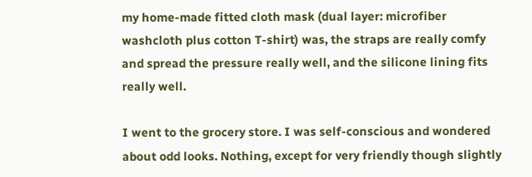my home-made fitted cloth mask (dual layer: microfiber washcloth plus cotton T-shirt) was, the straps are really comfy and spread the pressure really well, and the silicone lining fits really well.

I went to the grocery store. I was self-conscious and wondered about odd looks. Nothing, except for very friendly though slightly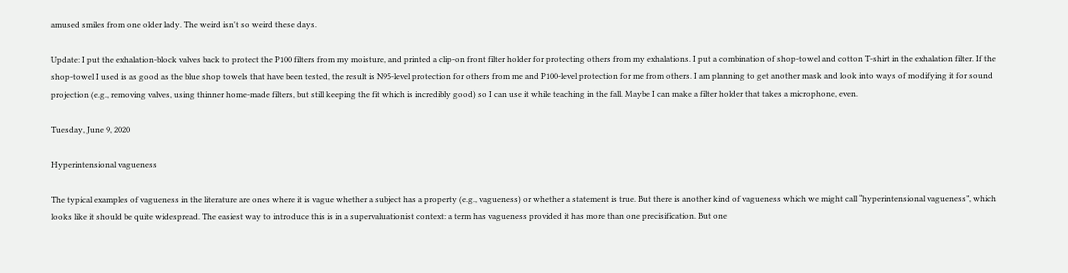amused smiles from one older lady. The weird isn't so weird these days.

Update: I put the exhalation-block valves back to protect the P100 filters from my moisture, and printed a clip-on front filter holder for protecting others from my exhalations. I put a combination of shop-towel and cotton T-shirt in the exhalation filter. If the shop-towel I used is as good as the blue shop towels that have been tested, the result is N95-level protection for others from me and P100-level protection for me from others. I am planning to get another mask and look into ways of modifying it for sound projection (e.g., removing valves, using thinner home-made filters, but still keeping the fit which is incredibly good) so I can use it while teaching in the fall. Maybe I can make a filter holder that takes a microphone, even.

Tuesday, June 9, 2020

Hyperintensional vagueness

The typical examples of vagueness in the literature are ones where it is vague whether a subject has a property (e.g., vagueness) or whether a statement is true. But there is another kind of vagueness which we might call “hyperintensional vagueness”, which looks like it should be quite widespread. The easiest way to introduce this is in a supervaluationist context: a term has vagueness provided it has more than one precisification. But one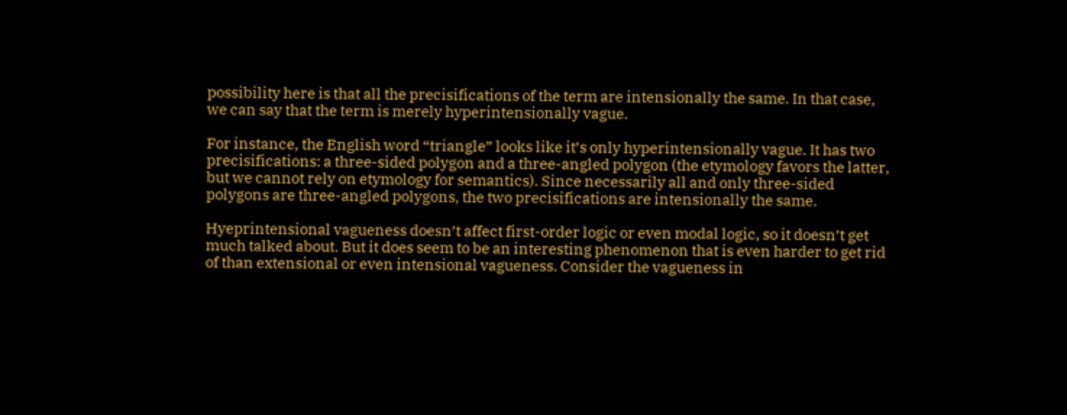possibility here is that all the precisifications of the term are intensionally the same. In that case, we can say that the term is merely hyperintensionally vague.

For instance, the English word “triangle” looks like it’s only hyperintensionally vague. It has two precisifications: a three-sided polygon and a three-angled polygon (the etymology favors the latter, but we cannot rely on etymology for semantics). Since necessarily all and only three-sided polygons are three-angled polygons, the two precisifications are intensionally the same.

Hyeprintensional vagueness doesn’t affect first-order logic or even modal logic, so it doesn’t get much talked about. But it does seem to be an interesting phenomenon that is even harder to get rid of than extensional or even intensional vagueness. Consider the vagueness in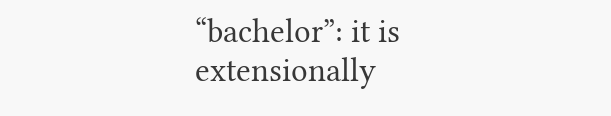“bachelor”: it is extensionally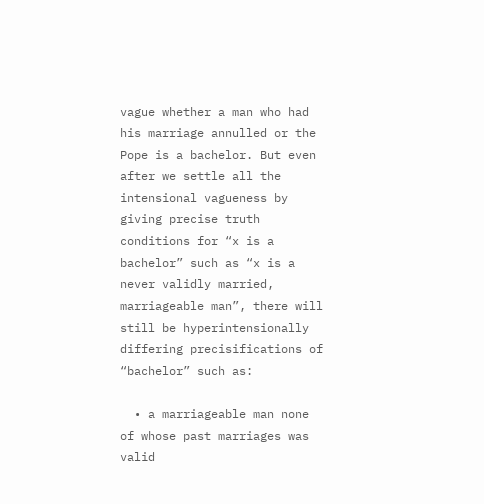vague whether a man who had his marriage annulled or the Pope is a bachelor. But even after we settle all the intensional vagueness by giving precise truth conditions for “x is a bachelor” such as “x is a never validly married, marriageable man”, there will still be hyperintensionally differing precisifications of “bachelor” such as:

  • a marriageable man none of whose past marriages was valid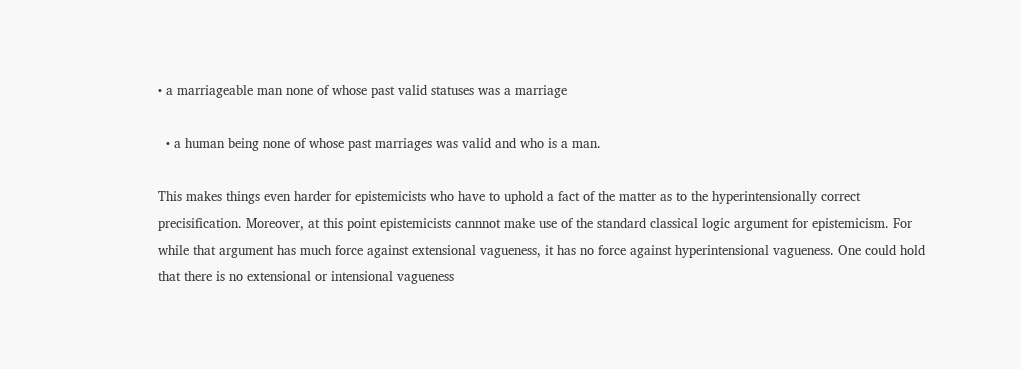• a marriageable man none of whose past valid statuses was a marriage

  • a human being none of whose past marriages was valid and who is a man.

This makes things even harder for epistemicists who have to uphold a fact of the matter as to the hyperintensionally correct precisification. Moreover, at this point epistemicists cannnot make use of the standard classical logic argument for epistemicism. For while that argument has much force against extensional vagueness, it has no force against hyperintensional vagueness. One could hold that there is no extensional or intensional vagueness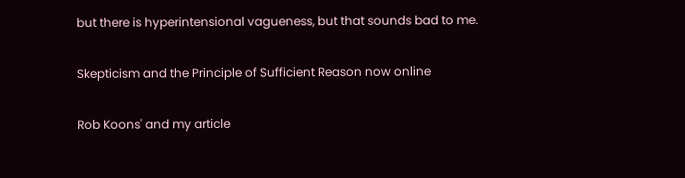but there is hyperintensional vagueness, but that sounds bad to me.

Skepticism and the Principle of Sufficient Reason now online

Rob Koons' and my article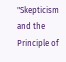"Skepticism and the Principle of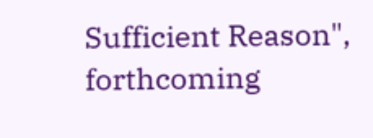Sufficient Reason", forthcoming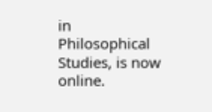in Philosophical Studies, is now online.